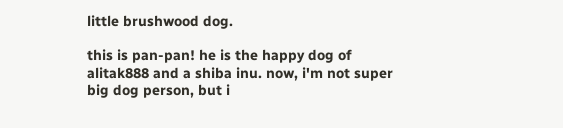little brushwood dog.

this is pan-pan! he is the happy dog of alitak888 and a shiba inu. now, i'm not super big dog person, but i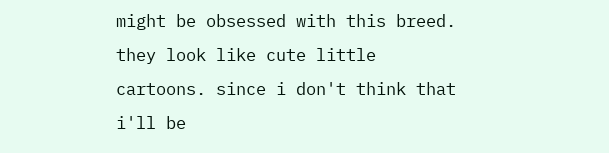might be obsessed with this breed. they look like cute little cartoons. since i don't think that i'll be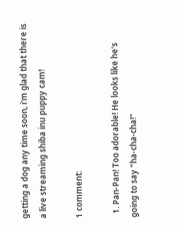getting a dog any time soon, i'm glad that there is a live streaming shiba inu puppy cam!

1 comment:

  1. Pan-Pan! Too adorable! He looks like he's going to say "ha-cha-cha!"